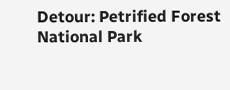Detour: Petrified Forest National Park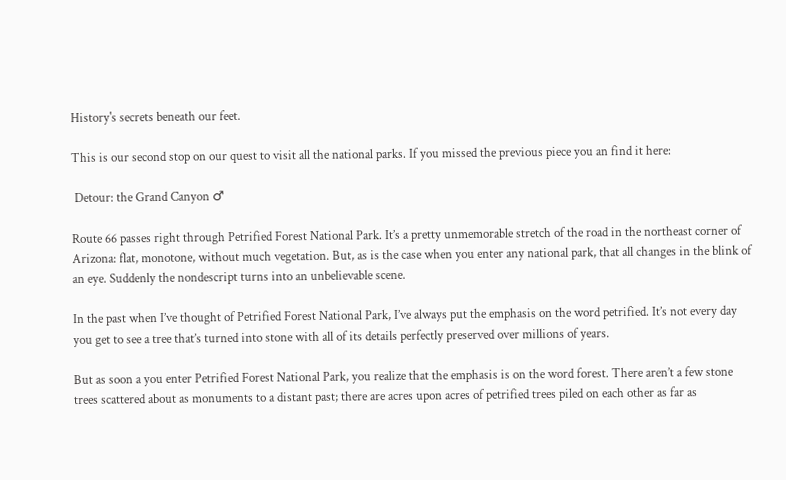History's secrets beneath our feet.

This is our second stop on our quest to visit all the national parks. If you missed the previous piece you an find it here:

 Detour: the Grand Canyon ♂

Route 66 passes right through Petrified Forest National Park. It’s a pretty unmemorable stretch of the road in the northeast corner of Arizona: flat, monotone, without much vegetation. But, as is the case when you enter any national park, that all changes in the blink of an eye. Suddenly the nondescript turns into an unbelievable scene.

In the past when I’ve thought of Petrified Forest National Park, I’ve always put the emphasis on the word petrified. It’s not every day you get to see a tree that’s turned into stone with all of its details perfectly preserved over millions of years.

But as soon a you enter Petrified Forest National Park, you realize that the emphasis is on the word forest. There aren’t a few stone trees scattered about as monuments to a distant past; there are acres upon acres of petrified trees piled on each other as far as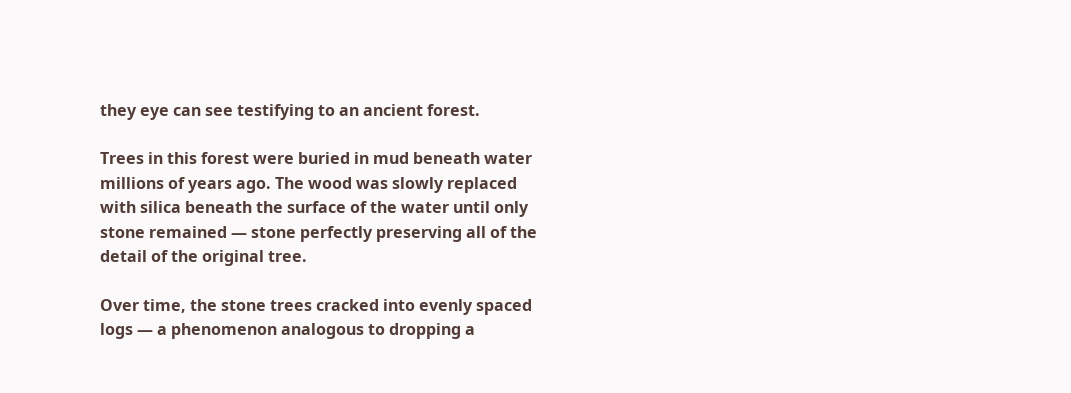they eye can see testifying to an ancient forest.

Trees in this forest were buried in mud beneath water millions of years ago. The wood was slowly replaced with silica beneath the surface of the water until only stone remained — stone perfectly preserving all of the detail of the original tree.

Over time, the stone trees cracked into evenly spaced logs — a phenomenon analogous to dropping a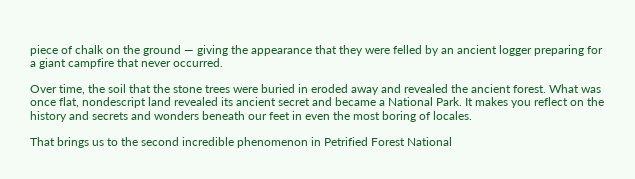piece of chalk on the ground — giving the appearance that they were felled by an ancient logger preparing for a giant campfire that never occurred.

Over time, the soil that the stone trees were buried in eroded away and revealed the ancient forest. What was once flat, nondescript land revealed its ancient secret and became a National Park. It makes you reflect on the history and secrets and wonders beneath our feet in even the most boring of locales.

That brings us to the second incredible phenomenon in Petrified Forest National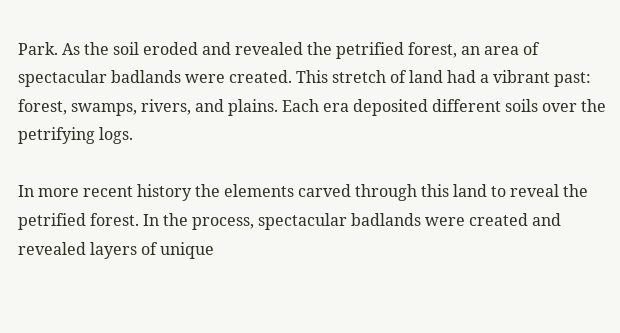Park. As the soil eroded and revealed the petrified forest, an area of spectacular badlands were created. This stretch of land had a vibrant past: forest, swamps, rivers, and plains. Each era deposited different soils over the petrifying logs.

In more recent history the elements carved through this land to reveal the petrified forest. In the process, spectacular badlands were created and revealed layers of unique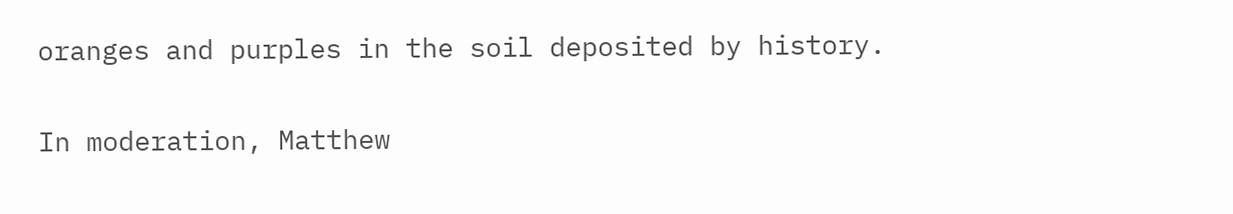oranges and purples in the soil deposited by history.

In moderation, Matthew